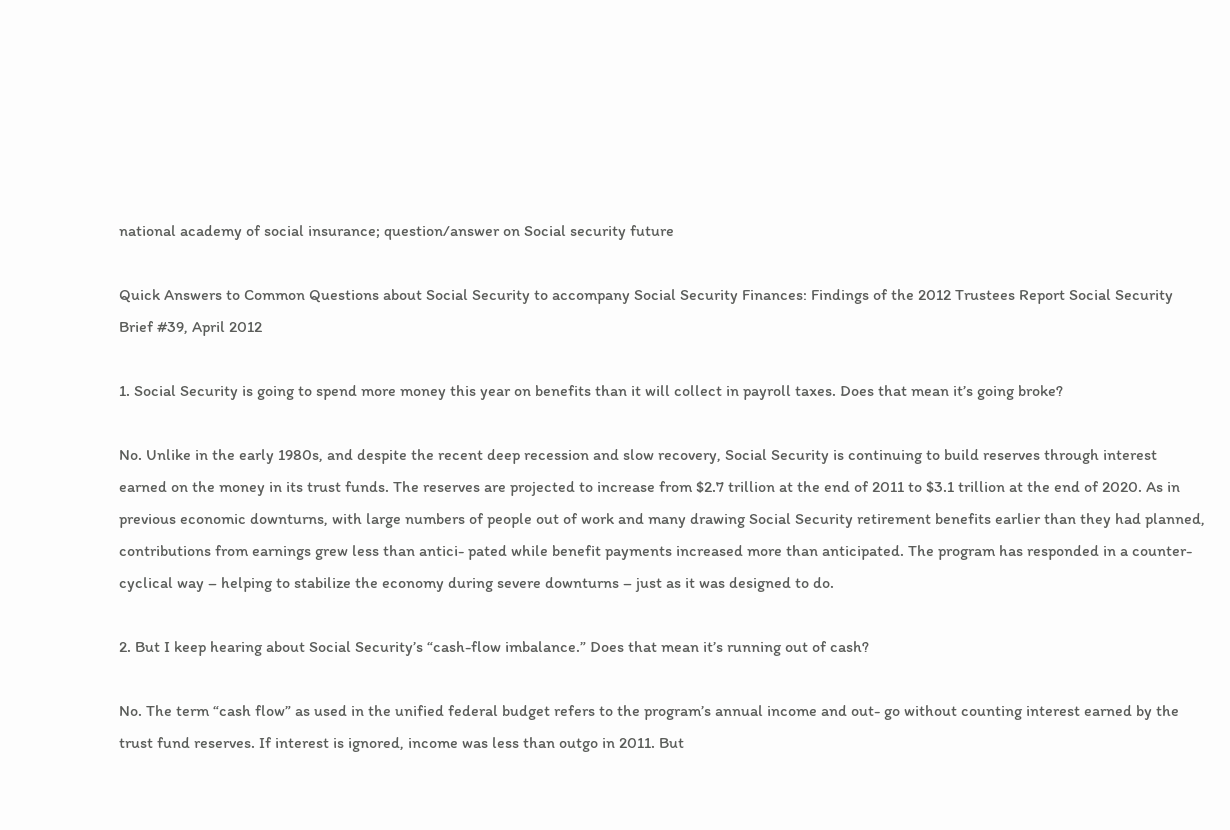national academy of social insurance; question/answer on Social security future

Quick Answers to Common Questions about Social Security to accompany Social Security Finances: Findings of the 2012 Trustees Report Social Security Brief #39, April 2012

1. Social Security is going to spend more money this year on benefits than it will collect in payroll taxes. Does that mean it’s going broke?

No. Unlike in the early 1980s, and despite the recent deep recession and slow recovery, Social Security is continuing to build reserves through interest earned on the money in its trust funds. The reserves are projected to increase from $2.7 trillion at the end of 2011 to $3.1 trillion at the end of 2020. As in previous economic downturns, with large numbers of people out of work and many drawing Social Security retirement benefits earlier than they had planned, contributions from earnings grew less than antici- pated while benefit payments increased more than anticipated. The program has responded in a counter- cyclical way – helping to stabilize the economy during severe downturns – just as it was designed to do.

2. But I keep hearing about Social Security’s “cash-flow imbalance.” Does that mean it’s running out of cash?

No. The term “cash flow” as used in the unified federal budget refers to the program’s annual income and out- go without counting interest earned by the trust fund reserves. If interest is ignored, income was less than outgo in 2011. But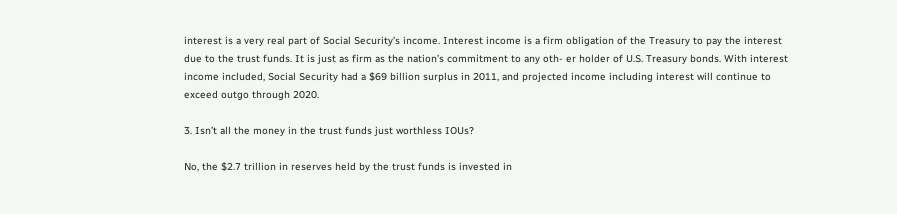interest is a very real part of Social Security’s income. Interest income is a firm obligation of the Treasury to pay the interest due to the trust funds. It is just as firm as the nation’s commitment to any oth- er holder of U.S. Treasury bonds. With interest income included, Social Security had a $69 billion surplus in 2011, and projected income including interest will continue to exceed outgo through 2020.

3. Isn’t all the money in the trust funds just worthless IOUs?

No, the $2.7 trillion in reserves held by the trust funds is invested in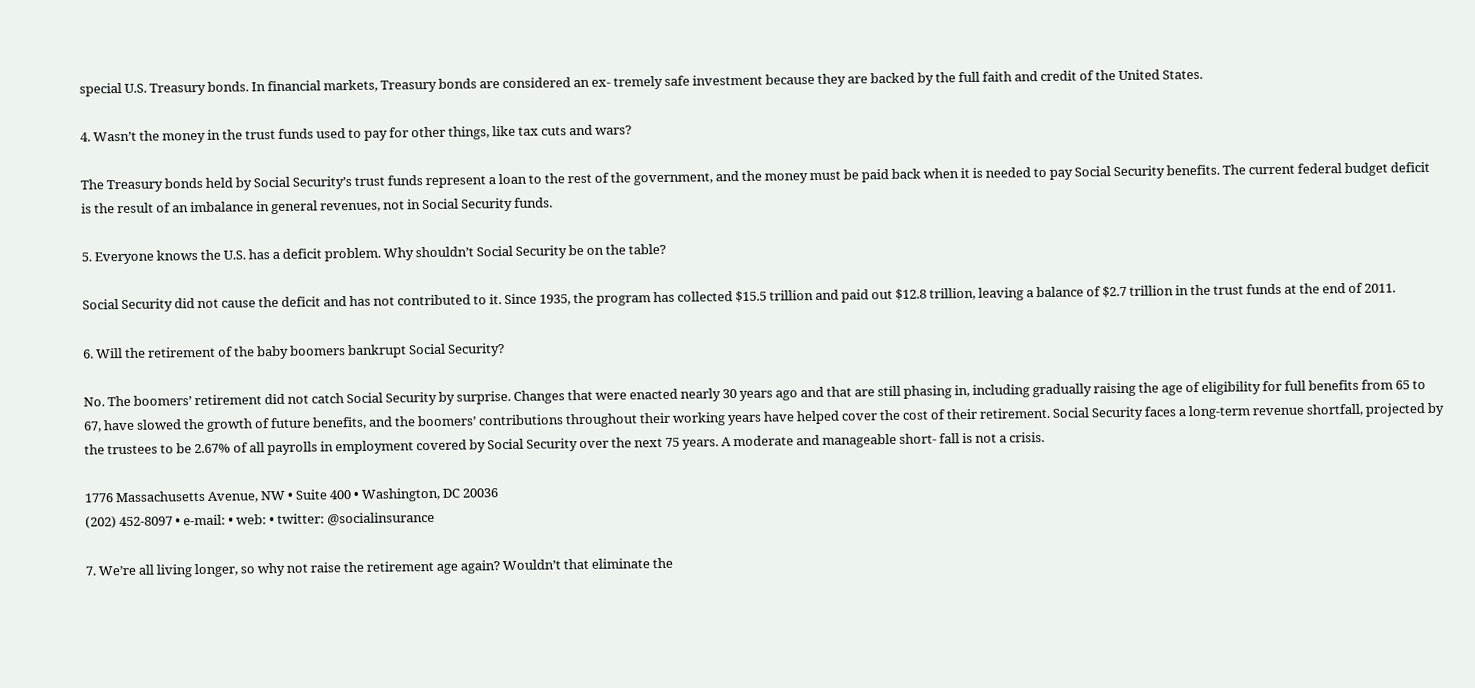special U.S. Treasury bonds. In financial markets, Treasury bonds are considered an ex- tremely safe investment because they are backed by the full faith and credit of the United States.

4. Wasn’t the money in the trust funds used to pay for other things, like tax cuts and wars?

The Treasury bonds held by Social Security’s trust funds represent a loan to the rest of the government, and the money must be paid back when it is needed to pay Social Security benefits. The current federal budget deficit is the result of an imbalance in general revenues, not in Social Security funds.

5. Everyone knows the U.S. has a deficit problem. Why shouldn’t Social Security be on the table?

Social Security did not cause the deficit and has not contributed to it. Since 1935, the program has collected $15.5 trillion and paid out $12.8 trillion, leaving a balance of $2.7 trillion in the trust funds at the end of 2011.

6. Will the retirement of the baby boomers bankrupt Social Security?

No. The boomers’ retirement did not catch Social Security by surprise. Changes that were enacted nearly 30 years ago and that are still phasing in, including gradually raising the age of eligibility for full benefits from 65 to 67, have slowed the growth of future benefits, and the boomers’ contributions throughout their working years have helped cover the cost of their retirement. Social Security faces a long-term revenue shortfall, projected by the trustees to be 2.67% of all payrolls in employment covered by Social Security over the next 75 years. A moderate and manageable short- fall is not a crisis.

1776 Massachusetts Avenue, NW • Suite 400 • Washington, DC 20036
(202) 452-8097 • e-mail: • web: • twitter: @socialinsurance

7. We’re all living longer, so why not raise the retirement age again? Wouldn’t that eliminate the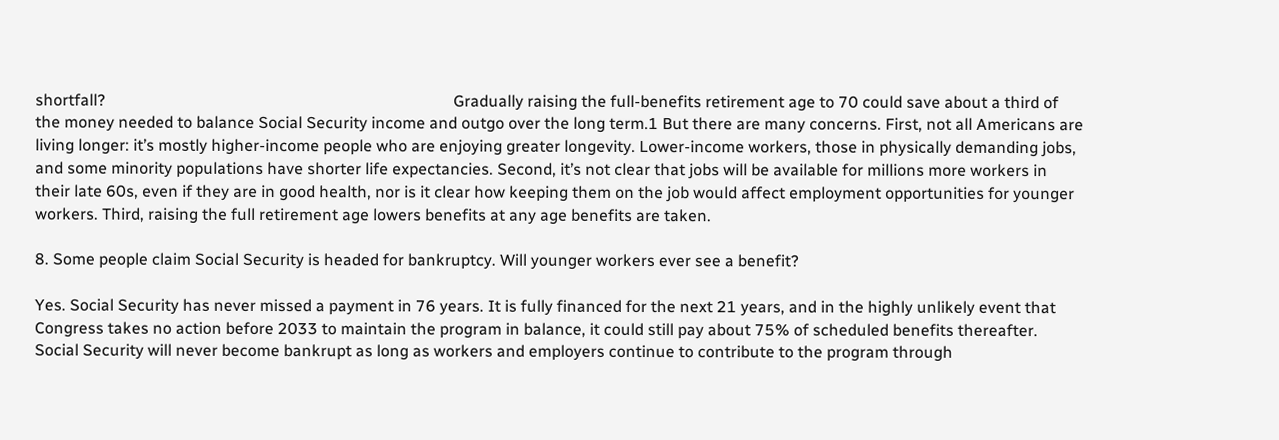shortfall?                                                                                       Gradually raising the full-benefits retirement age to 70 could save about a third of the money needed to balance Social Security income and outgo over the long term.1 But there are many concerns. First, not all Americans are living longer: it’s mostly higher-income people who are enjoying greater longevity. Lower-income workers, those in physically demanding jobs, and some minority populations have shorter life expectancies. Second, it’s not clear that jobs will be available for millions more workers in their late 60s, even if they are in good health, nor is it clear how keeping them on the job would affect employment opportunities for younger workers. Third, raising the full retirement age lowers benefits at any age benefits are taken.

8. Some people claim Social Security is headed for bankruptcy. Will younger workers ever see a benefit?

Yes. Social Security has never missed a payment in 76 years. It is fully financed for the next 21 years, and in the highly unlikely event that Congress takes no action before 2033 to maintain the program in balance, it could still pay about 75% of scheduled benefits thereafter. Social Security will never become bankrupt as long as workers and employers continue to contribute to the program through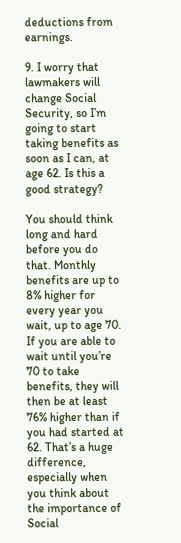deductions from earnings.

9. I worry that lawmakers will change Social Security, so I’m going to start taking benefits as soon as I can, at age 62. Is this a good strategy?

You should think long and hard before you do that. Monthly benefits are up to 8% higher for every year you wait, up to age 70. If you are able to wait until you’re 70 to take benefits, they will then be at least 76% higher than if you had started at 62. That’s a huge difference, especially when you think about the importance of Social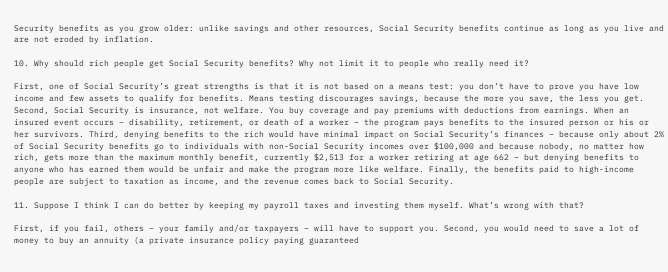Security benefits as you grow older: unlike savings and other resources, Social Security benefits continue as long as you live and are not eroded by inflation.

10. Why should rich people get Social Security benefits? Why not limit it to people who really need it?

First, one of Social Security’s great strengths is that it is not based on a means test: you don’t have to prove you have low income and few assets to qualify for benefits. Means testing discourages savings, because the more you save, the less you get. Second, Social Security is insurance, not welfare. You buy coverage and pay premiums with deductions from earnings. When an insured event occurs – disability, retirement, or death of a worker – the program pays benefits to the insured person or his or her survivors. Third, denying benefits to the rich would have minimal impact on Social Security’s finances – because only about 2% of Social Security benefits go to individuals with non-Social Security incomes over $100,000 and because nobody, no matter how rich, gets more than the maximum monthly benefit, currently $2,513 for a worker retiring at age 662 – but denying benefits to anyone who has earned them would be unfair and make the program more like welfare. Finally, the benefits paid to high-income people are subject to taxation as income, and the revenue comes back to Social Security.

11. Suppose I think I can do better by keeping my payroll taxes and investing them myself. What’s wrong with that?

First, if you fail, others – your family and/or taxpayers – will have to support you. Second, you would need to save a lot of money to buy an annuity (a private insurance policy paying guaranteed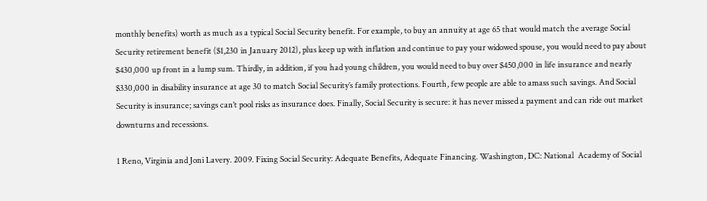monthly benefits) worth as much as a typical Social Security benefit. For example, to buy an annuity at age 65 that would match the average Social Security retirement benefit ($1,230 in January 2012), plus keep up with inflation and continue to pay your widowed spouse, you would need to pay about $430,000 up front in a lump sum. Thirdly, in addition, if you had young children, you would need to buy over $450,000 in life insurance and nearly $330,000 in disability insurance at age 30 to match Social Security’s family protections. Fourth, few people are able to amass such savings. And Social Security is insurance; savings can’t pool risks as insurance does. Finally, Social Security is secure: it has never missed a payment and can ride out market downturns and recessions.

1 Reno, Virginia and Joni Lavery. 2009. Fixing Social Security: Adequate Benefits, Adequate Financing. Washington, DC: National  Academy of Social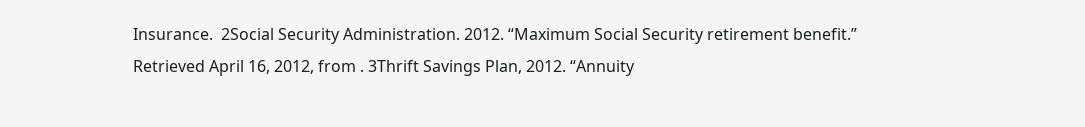Insurance.  2Social Security Administration. 2012. “Maximum Social Security retirement benefit.” Retrieved April 16, 2012, from . 3Thrift Savings Plan, 2012. “Annuity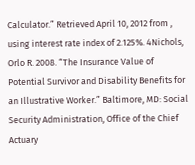Calculator.” Retrieved April 10, 2012 from , using interest rate index of 2.125%. 4Nichols, Orlo R. 2008. “The Insurance Value of Potential Survivor and Disability Benefits for an Illustrative Worker.” Baltimore, MD: Social Security Administration, Office of the Chief Actuary